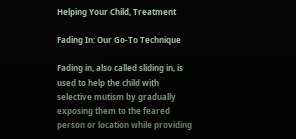Helping Your Child, Treatment

Fading In: Our Go-To Technique

Fading in, also called sliding in, is used to help the child with selective mutism by gradually exposing them to the feared person or location while providing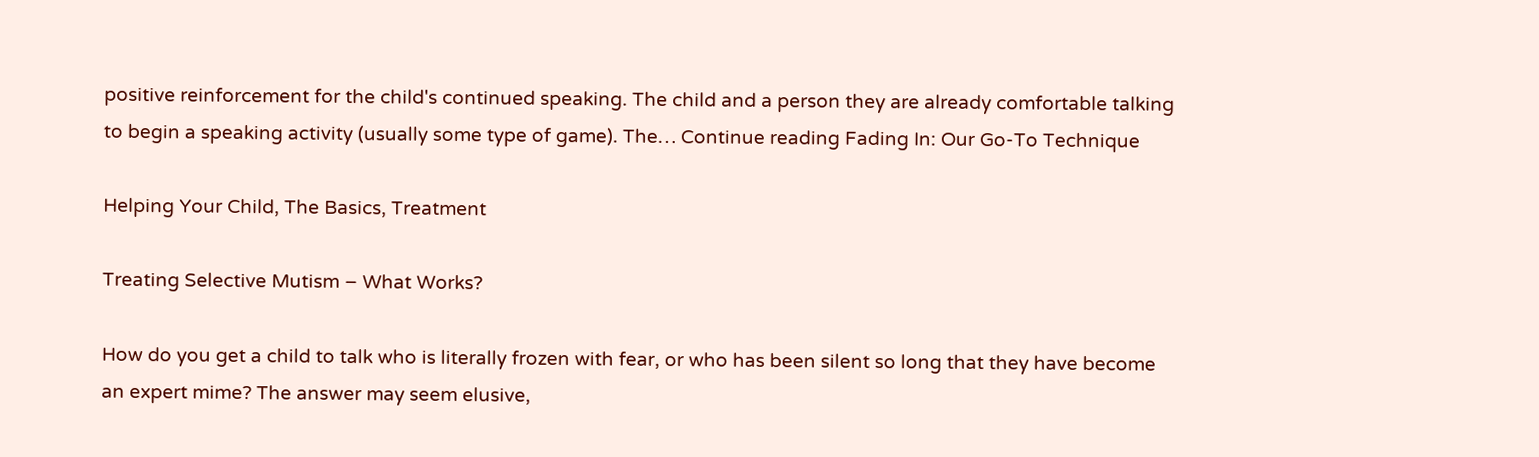positive reinforcement for the child's continued speaking. The child and a person they are already comfortable talking to begin a speaking activity (usually some type of game). The… Continue reading Fading In: Our Go-To Technique

Helping Your Child, The Basics, Treatment

Treating Selective Mutism – What Works?

How do you get a child to talk who is literally frozen with fear, or who has been silent so long that they have become an expert mime? The answer may seem elusive,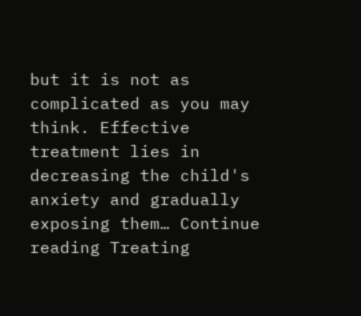but it is not as complicated as you may think. Effective treatment lies in decreasing the child's anxiety and gradually exposing them… Continue reading Treating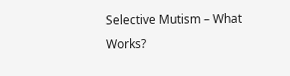Selective Mutism – What Works?